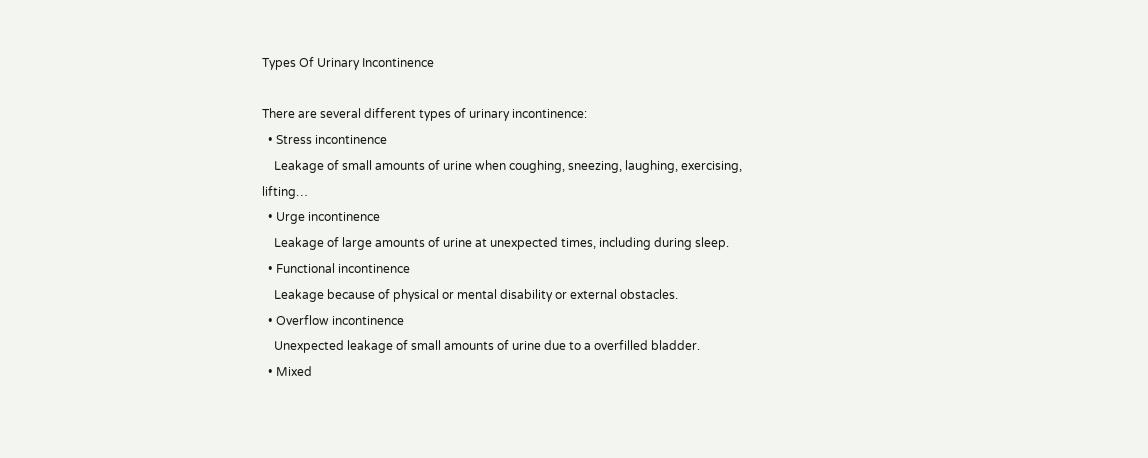Types Of Urinary Incontinence

There are several different types of urinary incontinence:
  • Stress incontinence
    Leakage of small amounts of urine when coughing, sneezing, laughing, exercising, lifting…
  • Urge incontinence
    Leakage of large amounts of urine at unexpected times, including during sleep.
  • Functional incontinence
    Leakage because of physical or mental disability or external obstacles.
  • Overflow incontinence
    Unexpected leakage of small amounts of urine due to a overfilled bladder.
  • Mixed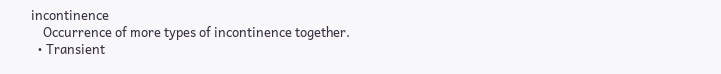incontinence
    Occurrence of more types of incontinence together.
  • Transient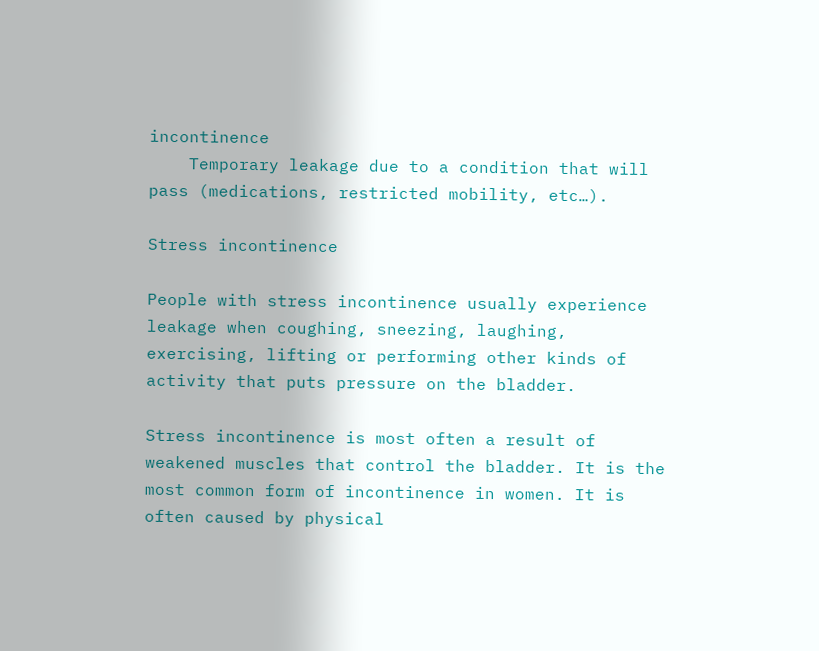incontinence
    Temporary leakage due to a condition that will pass (medications, restricted mobility, etc…).

Stress incontinence

People with stress incontinence usually experience leakage when coughing, sneezing, laughing, exercising, lifting or performing other kinds of activity that puts pressure on the bladder.

Stress incontinence is most often a result of weakened muscles that control the bladder. It is the most common form of incontinence in women. It is often caused by physical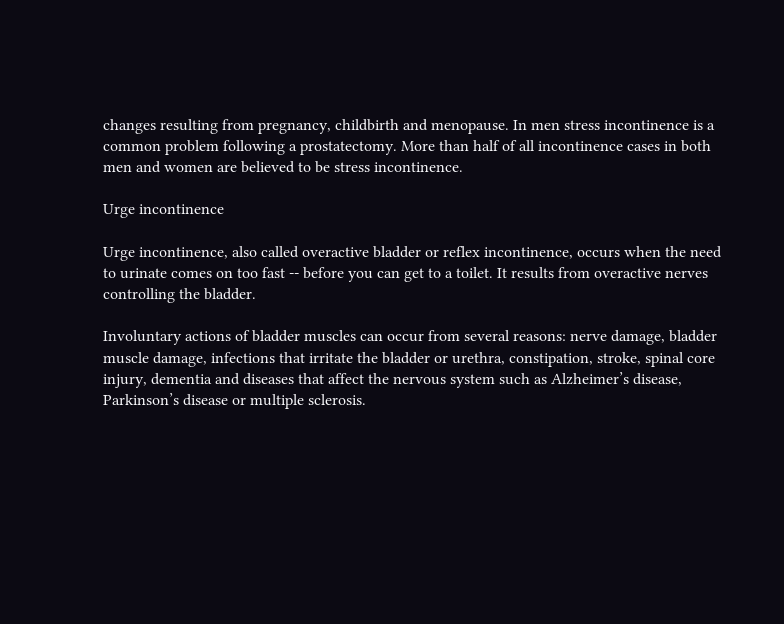changes resulting from pregnancy, childbirth and menopause. In men stress incontinence is a common problem following a prostatectomy. More than half of all incontinence cases in both men and women are believed to be stress incontinence.

Urge incontinence

Urge incontinence, also called overactive bladder or reflex incontinence, occurs when the need to urinate comes on too fast -- before you can get to a toilet. It results from overactive nerves controlling the bladder.

Involuntary actions of bladder muscles can occur from several reasons: nerve damage, bladder muscle damage, infections that irritate the bladder or urethra, constipation, stroke, spinal core injury, dementia and diseases that affect the nervous system such as Alzheimer’s disease, Parkinson’s disease or multiple sclerosis.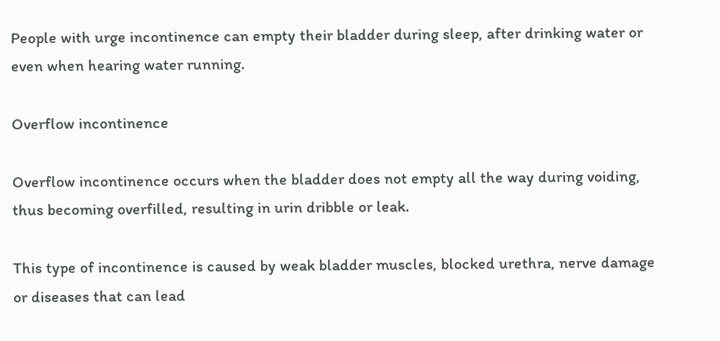People with urge incontinence can empty their bladder during sleep, after drinking water or even when hearing water running.

Overflow incontinence

Overflow incontinence occurs when the bladder does not empty all the way during voiding, thus becoming overfilled, resulting in urin dribble or leak.

This type of incontinence is caused by weak bladder muscles, blocked urethra, nerve damage or diseases that can lead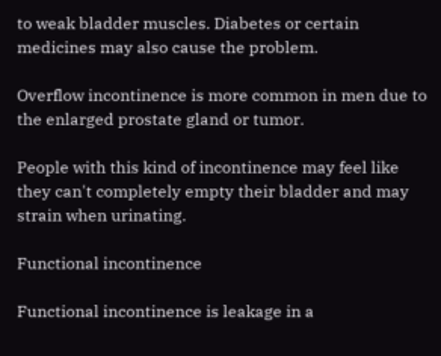to weak bladder muscles. Diabetes or certain medicines may also cause the problem.

Overflow incontinence is more common in men due to the enlarged prostate gland or tumor.

People with this kind of incontinence may feel like they can't completely empty their bladder and may strain when urinating.

Functional incontinence

Functional incontinence is leakage in a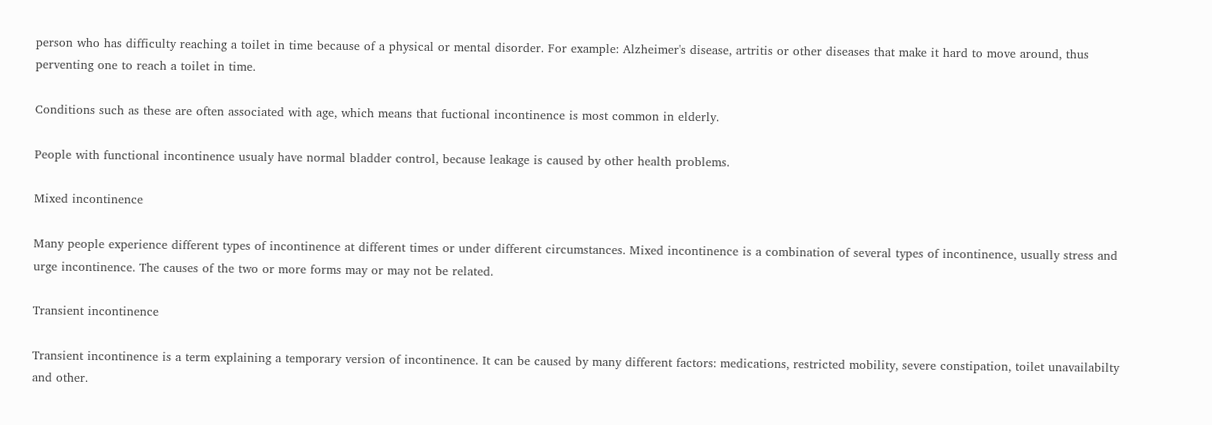person who has difficulty reaching a toilet in time because of a physical or mental disorder. For example: Alzheimer's disease, artritis or other diseases that make it hard to move around, thus perventing one to reach a toilet in time.

Conditions such as these are often associated with age, which means that fuctional incontinence is most common in elderly.

People with functional incontinence usualy have normal bladder control, because leakage is caused by other health problems.

Mixed incontinence

Many people experience different types of incontinence at different times or under different circumstances. Mixed incontinence is a combination of several types of incontinence, usually stress and urge incontinence. The causes of the two or more forms may or may not be related.

Transient incontinence

Transient incontinence is a term explaining a temporary version of incontinence. It can be caused by many different factors: medications, restricted mobility, severe constipation, toilet unavailabilty and other.